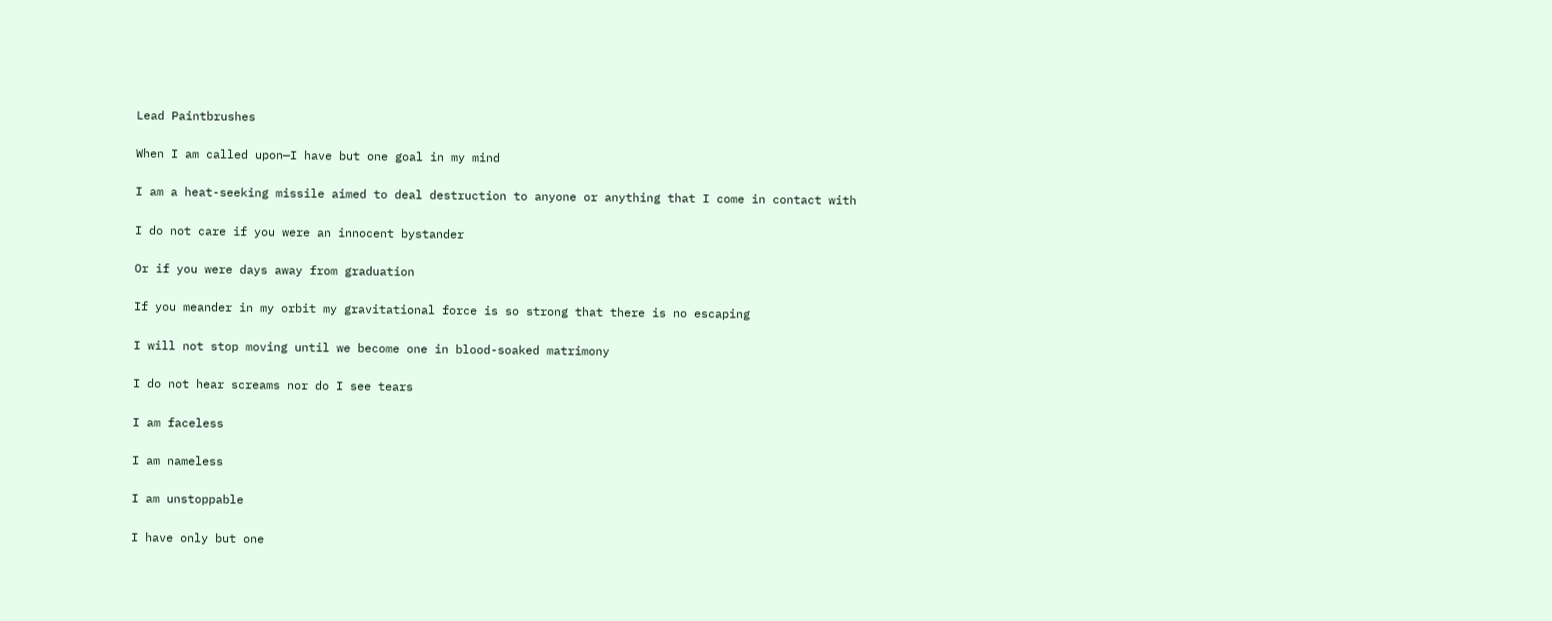Lead Paintbrushes

When I am called upon—I have but one goal in my mind

I am a heat-seeking missile aimed to deal destruction to anyone or anything that I come in contact with

I do not care if you were an innocent bystander

Or if you were days away from graduation

If you meander in my orbit my gravitational force is so strong that there is no escaping

I will not stop moving until we become one in blood-soaked matrimony

I do not hear screams nor do I see tears

I am faceless

I am nameless

I am unstoppable

I have only but one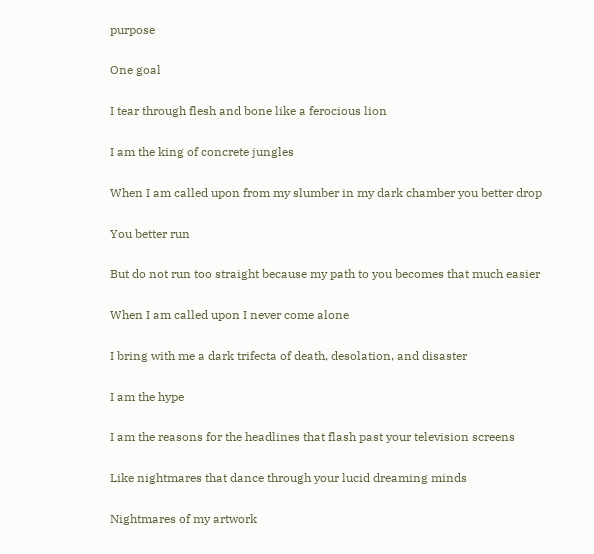purpose

One goal

I tear through flesh and bone like a ferocious lion

I am the king of concrete jungles

When I am called upon from my slumber in my dark chamber you better drop

You better run

But do not run too straight because my path to you becomes that much easier

When I am called upon I never come alone

I bring with me a dark trifecta of death, desolation, and disaster

I am the hype

I am the reasons for the headlines that flash past your television screens

Like nightmares that dance through your lucid dreaming minds

Nightmares of my artwork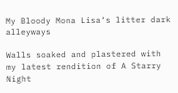My Bloody Mona Lisa‘s litter dark alleyways

Walls soaked and plastered with my latest rendition of A Starry Night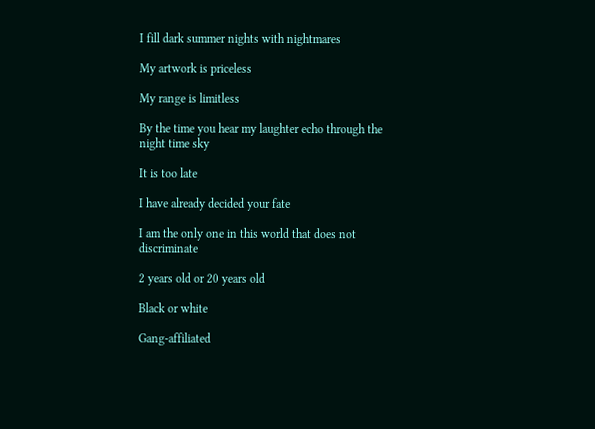I fill dark summer nights with nightmares

My artwork is priceless

My range is limitless

By the time you hear my laughter echo through the night time sky

It is too late

I have already decided your fate

I am the only one in this world that does not discriminate

2 years old or 20 years old

Black or white

Gang-affiliated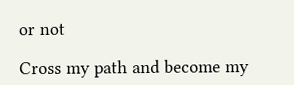or not

Cross my path and become my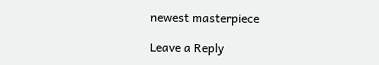newest masterpiece

Leave a Reply